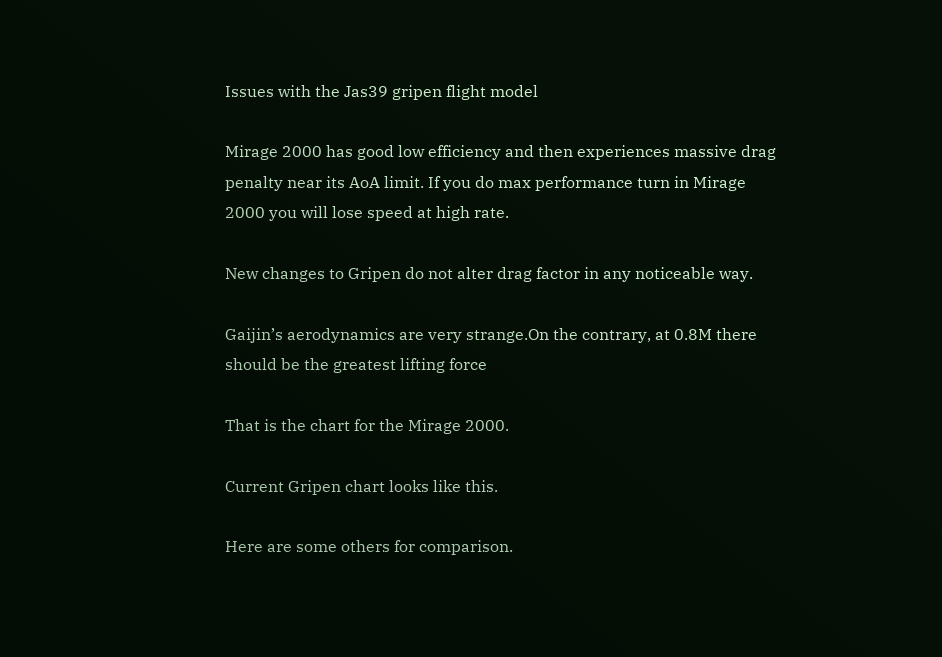Issues with the Jas39 gripen flight model

Mirage 2000 has good low efficiency and then experiences massive drag penalty near its AoA limit. If you do max performance turn in Mirage 2000 you will lose speed at high rate.

New changes to Gripen do not alter drag factor in any noticeable way.

Gaijin’s aerodynamics are very strange.On the contrary, at 0.8M there should be the greatest lifting force

That is the chart for the Mirage 2000.

Current Gripen chart looks like this.

Here are some others for comparison.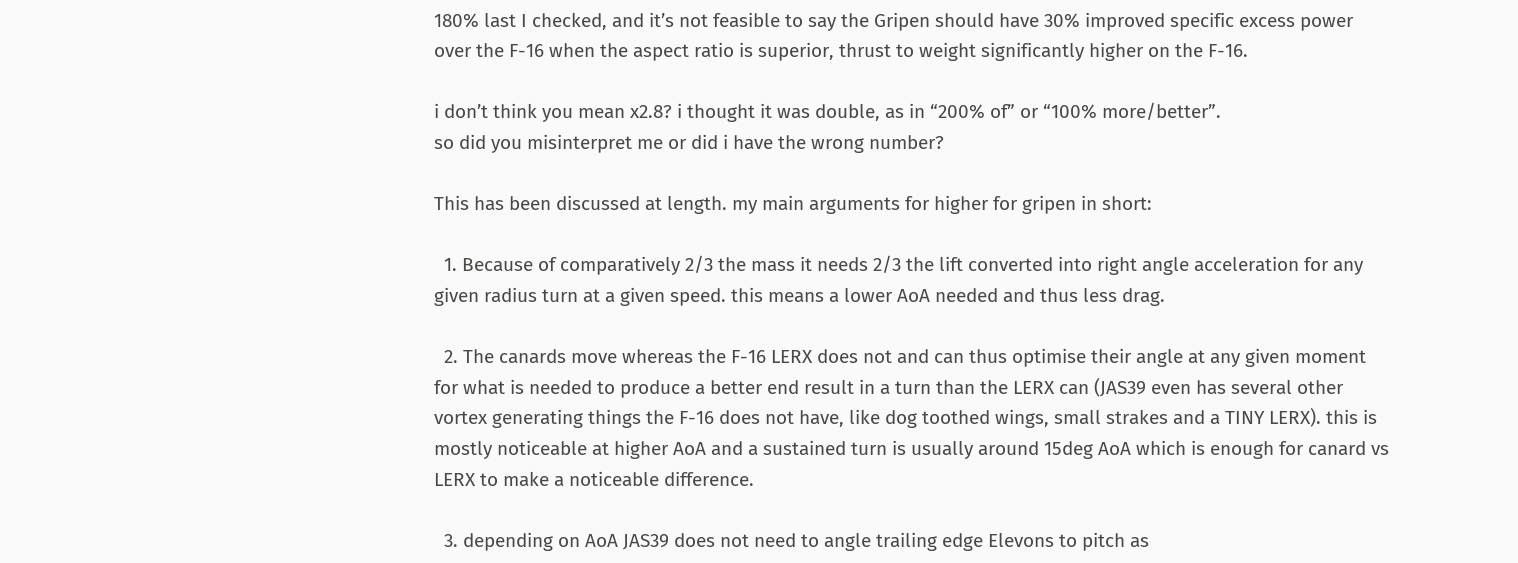180% last I checked, and it’s not feasible to say the Gripen should have 30% improved specific excess power over the F-16 when the aspect ratio is superior, thrust to weight significantly higher on the F-16.

i don’t think you mean x2.8? i thought it was double, as in “200% of” or “100% more/better”.
so did you misinterpret me or did i have the wrong number?

This has been discussed at length. my main arguments for higher for gripen in short:

  1. Because of comparatively 2/3 the mass it needs 2/3 the lift converted into right angle acceleration for any given radius turn at a given speed. this means a lower AoA needed and thus less drag.

  2. The canards move whereas the F-16 LERX does not and can thus optimise their angle at any given moment for what is needed to produce a better end result in a turn than the LERX can (JAS39 even has several other vortex generating things the F-16 does not have, like dog toothed wings, small strakes and a TINY LERX). this is mostly noticeable at higher AoA and a sustained turn is usually around 15deg AoA which is enough for canard vs LERX to make a noticeable difference.

  3. depending on AoA JAS39 does not need to angle trailing edge Elevons to pitch as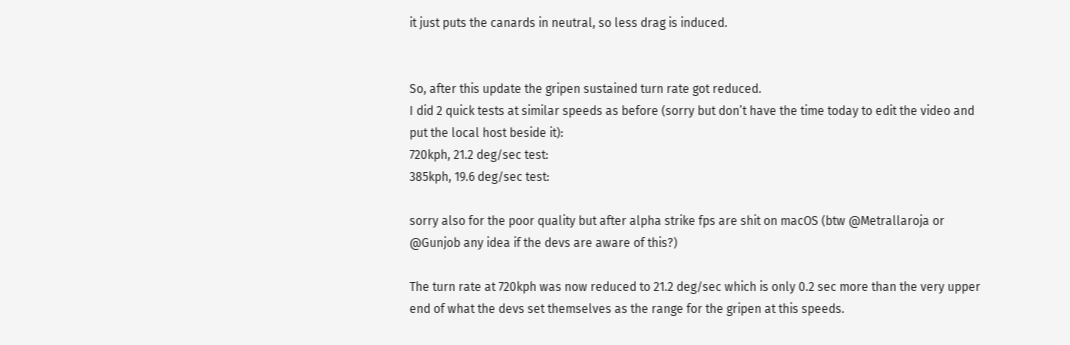it just puts the canards in neutral, so less drag is induced.


So, after this update the gripen sustained turn rate got reduced.
I did 2 quick tests at similar speeds as before (sorry but don’t have the time today to edit the video and put the local host beside it):
720kph, 21.2 deg/sec test:
385kph, 19.6 deg/sec test:

sorry also for the poor quality but after alpha strike fps are shit on macOS (btw @Metrallaroja or @Gunjob any idea if the devs are aware of this?)

The turn rate at 720kph was now reduced to 21.2 deg/sec which is only 0.2 sec more than the very upper end of what the devs set themselves as the range for the gripen at this speeds.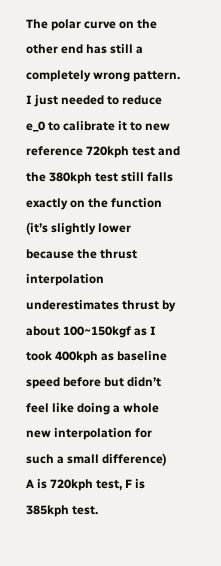The polar curve on the other end has still a completely wrong pattern.
I just needed to reduce e_0 to calibrate it to new reference 720kph test and the 380kph test still falls exactly on the function (it’s slightly lower because the thrust interpolation underestimates thrust by about 100~150kgf as I took 400kph as baseline speed before but didn’t feel like doing a whole new interpolation for such a small difference)
A is 720kph test, F is 385kph test.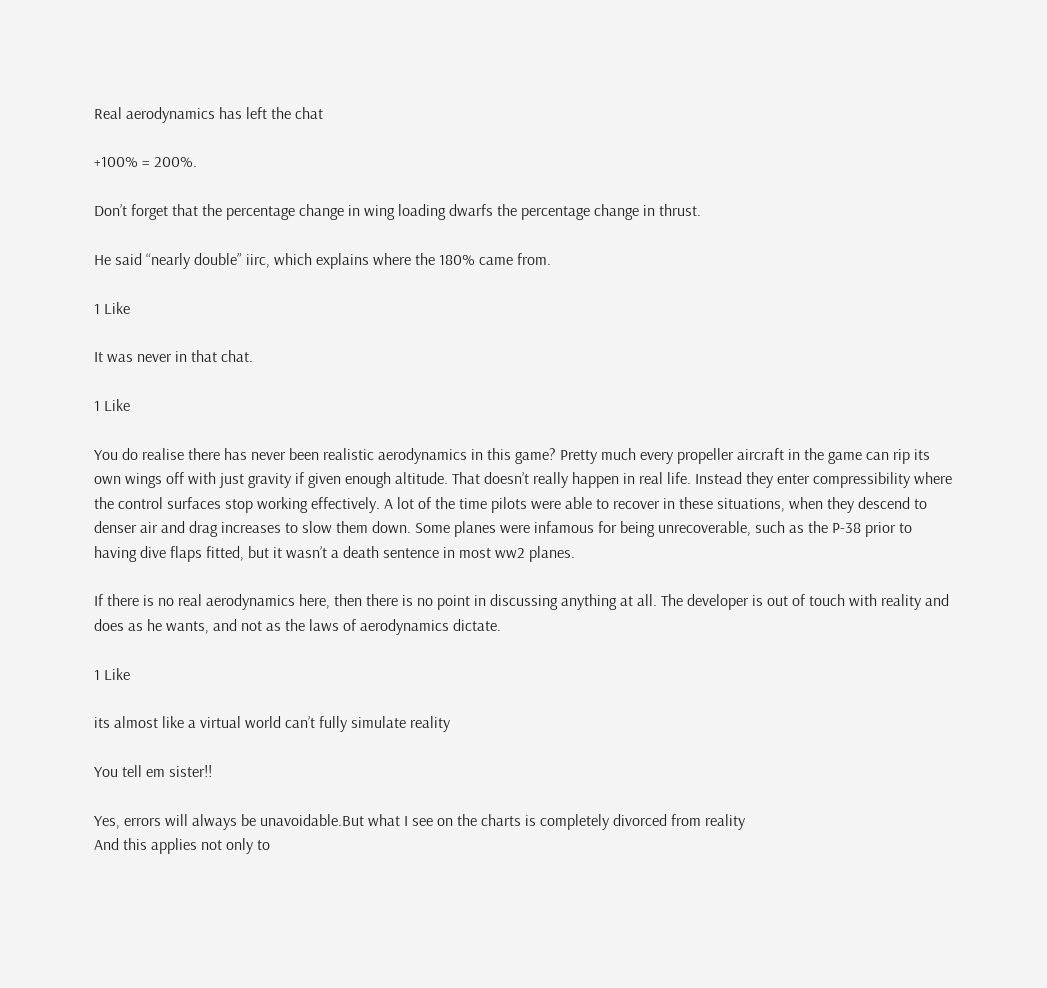Real aerodynamics has left the chat

+100% = 200%.

Don’t forget that the percentage change in wing loading dwarfs the percentage change in thrust.

He said “nearly double” iirc, which explains where the 180% came from.

1 Like

It was never in that chat.

1 Like

You do realise there has never been realistic aerodynamics in this game? Pretty much every propeller aircraft in the game can rip its own wings off with just gravity if given enough altitude. That doesn’t really happen in real life. Instead they enter compressibility where the control surfaces stop working effectively. A lot of the time pilots were able to recover in these situations, when they descend to denser air and drag increases to slow them down. Some planes were infamous for being unrecoverable, such as the P-38 prior to having dive flaps fitted, but it wasn’t a death sentence in most ww2 planes.

If there is no real aerodynamics here, then there is no point in discussing anything at all. The developer is out of touch with reality and does as he wants, and not as the laws of aerodynamics dictate.

1 Like

its almost like a virtual world can’t fully simulate reality

You tell em sister!!

Yes, errors will always be unavoidable.But what I see on the charts is completely divorced from reality
And this applies not only to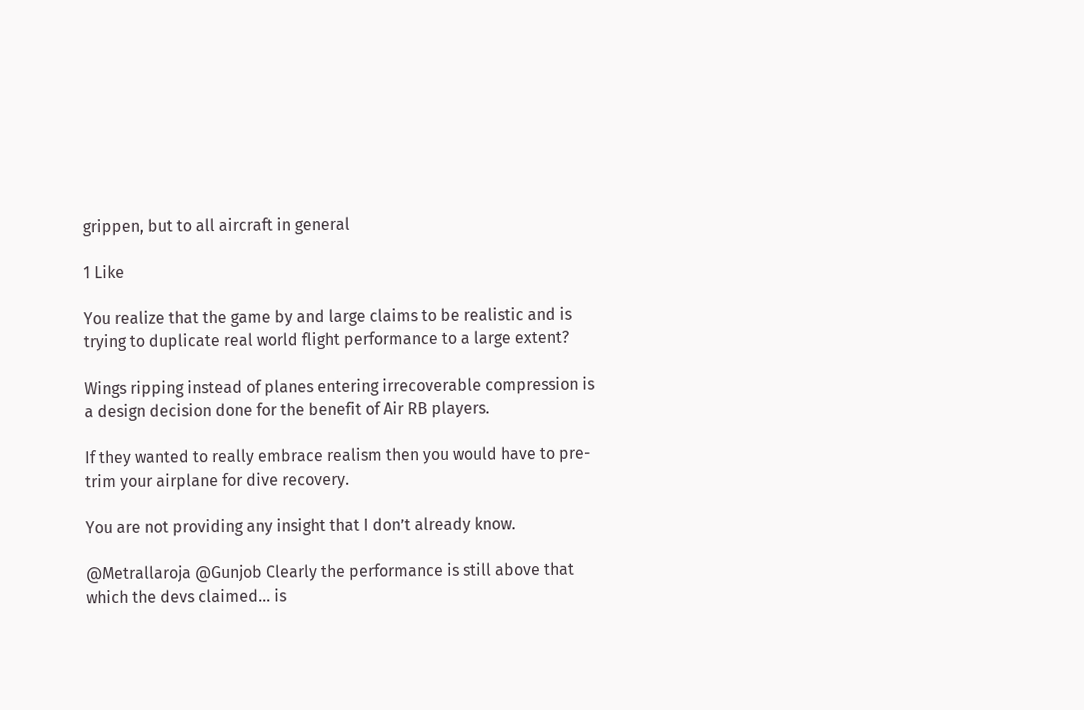grippen, but to all aircraft in general

1 Like

You realize that the game by and large claims to be realistic and is trying to duplicate real world flight performance to a large extent?

Wings ripping instead of planes entering irrecoverable compression is a design decision done for the benefit of Air RB players.

If they wanted to really embrace realism then you would have to pre-trim your airplane for dive recovery.

You are not providing any insight that I don’t already know.

@Metrallaroja @Gunjob Clearly the performance is still above that which the devs claimed… is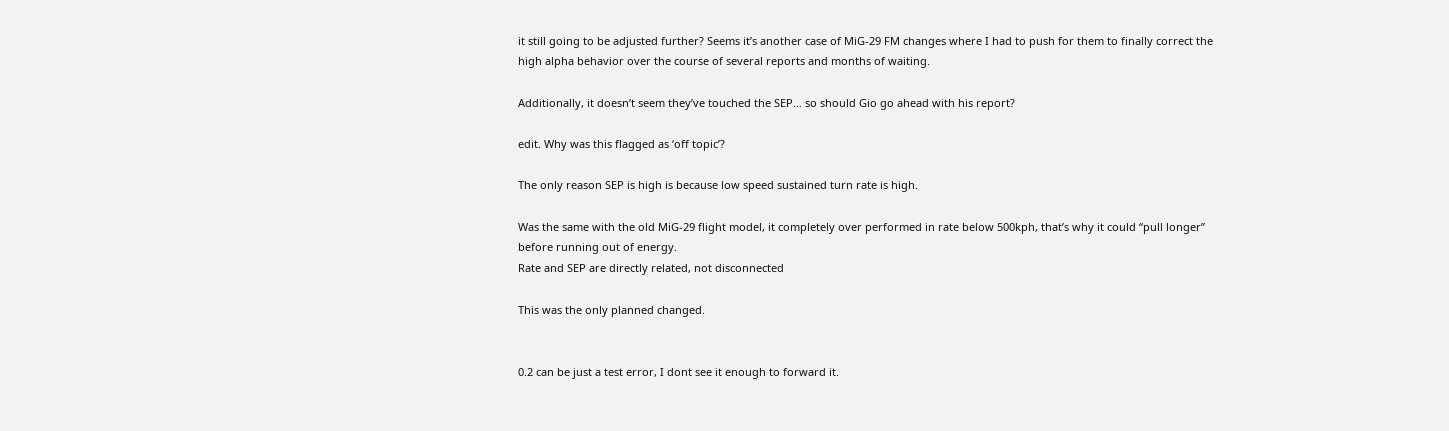it still going to be adjusted further? Seems it’s another case of MiG-29 FM changes where I had to push for them to finally correct the high alpha behavior over the course of several reports and months of waiting.

Additionally, it doesn’t seem they’ve touched the SEP… so should Gio go ahead with his report?

edit. Why was this flagged as ‘off topic’?

The only reason SEP is high is because low speed sustained turn rate is high.

Was the same with the old MiG-29 flight model, it completely over performed in rate below 500kph, that’s why it could “pull longer” before running out of energy.
Rate and SEP are directly related, not disconnected

This was the only planned changed.


0.2 can be just a test error, I dont see it enough to forward it.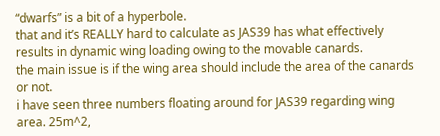“dwarfs” is a bit of a hyperbole.
that and it’s REALLY hard to calculate as JAS39 has what effectively results in dynamic wing loading owing to the movable canards.
the main issue is if the wing area should include the area of the canards or not.
i have seen three numbers floating around for JAS39 regarding wing area. 25m^2,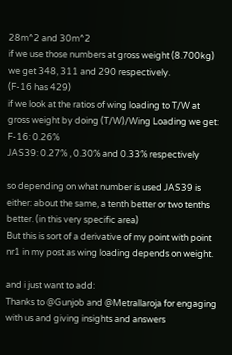28m^2 and 30m^2
if we use those numbers at gross weight (8.700kg) we get 348, 311 and 290 respectively.
(F-16 has 429)
if we look at the ratios of wing loading to T/W at gross weight by doing (T/W)/Wing Loading we get:
F-16: 0.26%
JAS39: 0.27% , 0.30% and 0.33% respectively

so depending on what number is used JAS39 is either: about the same, a tenth better or two tenths better. (in this very specific area)
But this is sort of a derivative of my point with point nr1 in my post as wing loading depends on weight.

and i just want to add:
Thanks to @Gunjob and @Metrallaroja for engaging with us and giving insights and answers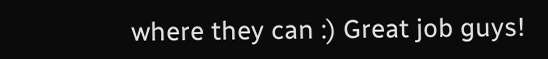where they can :) Great job guys!